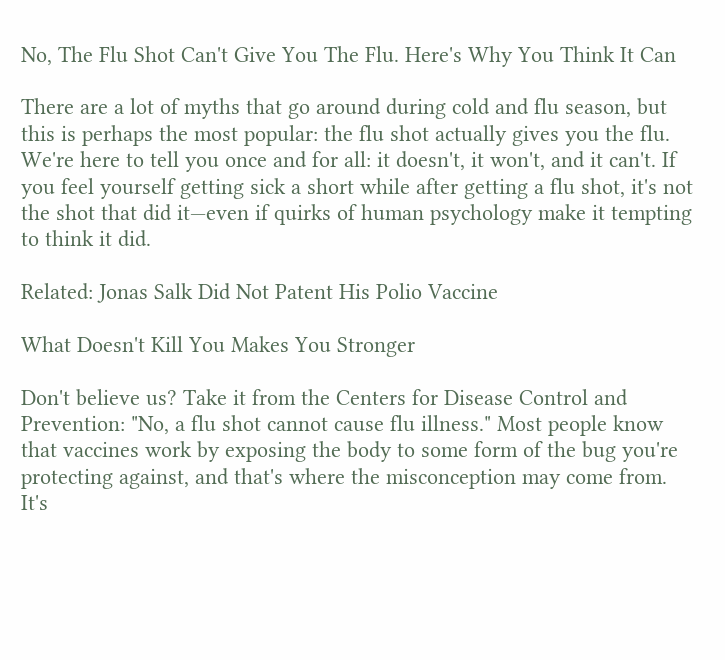No, The Flu Shot Can't Give You The Flu. Here's Why You Think It Can

There are a lot of myths that go around during cold and flu season, but this is perhaps the most popular: the flu shot actually gives you the flu. We're here to tell you once and for all: it doesn't, it won't, and it can't. If you feel yourself getting sick a short while after getting a flu shot, it's not the shot that did it—even if quirks of human psychology make it tempting to think it did.

Related: Jonas Salk Did Not Patent His Polio Vaccine

What Doesn't Kill You Makes You Stronger

Don't believe us? Take it from the Centers for Disease Control and Prevention: "No, a flu shot cannot cause flu illness." Most people know that vaccines work by exposing the body to some form of the bug you're protecting against, and that's where the misconception may come from. It's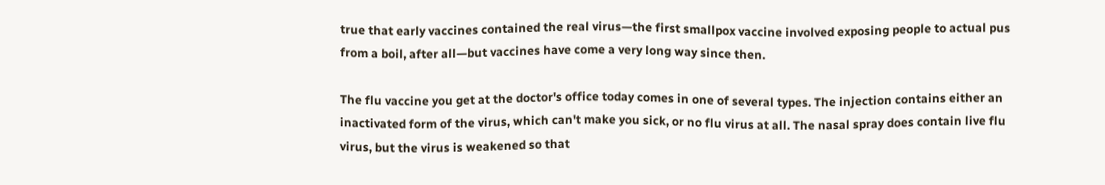true that early vaccines contained the real virus—the first smallpox vaccine involved exposing people to actual pus from a boil, after all—but vaccines have come a very long way since then.

The flu vaccine you get at the doctor's office today comes in one of several types. The injection contains either an inactivated form of the virus, which can't make you sick, or no flu virus at all. The nasal spray does contain live flu virus, but the virus is weakened so that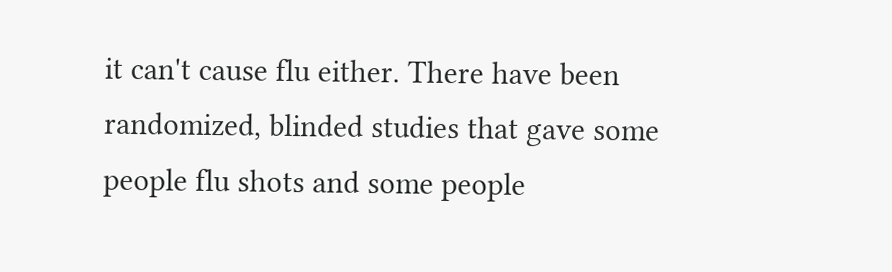it can't cause flu either. There have been randomized, blinded studies that gave some people flu shots and some people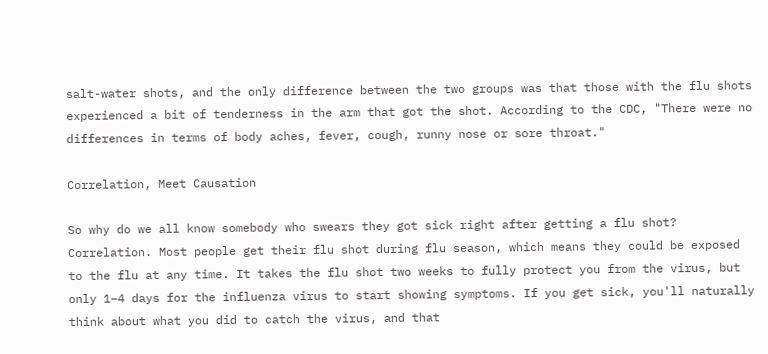salt-water shots, and the only difference between the two groups was that those with the flu shots experienced a bit of tenderness in the arm that got the shot. According to the CDC, "There were no differences in terms of body aches, fever, cough, runny nose or sore throat."

Correlation, Meet Causation

So why do we all know somebody who swears they got sick right after getting a flu shot? Correlation. Most people get their flu shot during flu season, which means they could be exposed to the flu at any time. It takes the flu shot two weeks to fully protect you from the virus, but only 1–4 days for the influenza virus to start showing symptoms. If you get sick, you'll naturally think about what you did to catch the virus, and that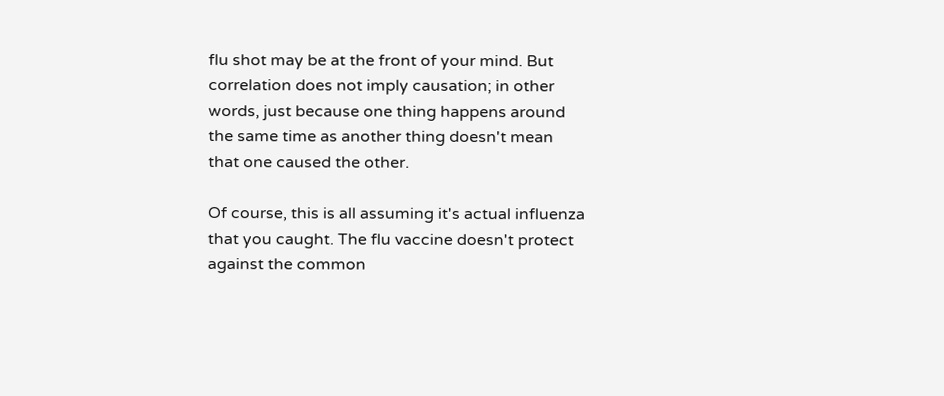flu shot may be at the front of your mind. But correlation does not imply causation; in other words, just because one thing happens around the same time as another thing doesn't mean that one caused the other.

Of course, this is all assuming it's actual influenza that you caught. The flu vaccine doesn't protect against the common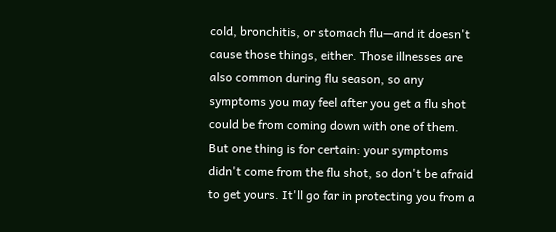cold, bronchitis, or stomach flu—and it doesn't cause those things, either. Those illnesses are also common during flu season, so any symptoms you may feel after you get a flu shot could be from coming down with one of them. But one thing is for certain: your symptoms didn't come from the flu shot, so don't be afraid to get yours. It'll go far in protecting you from a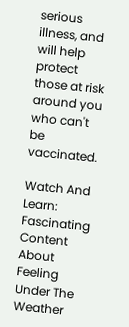serious illness, and will help protect those at risk around you who can't be vaccinated.

Watch And Learn: Fascinating Content About Feeling Under The Weather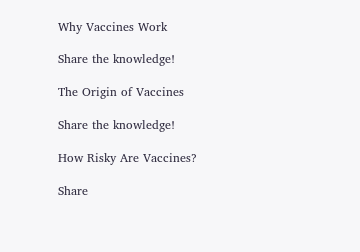Why Vaccines Work

Share the knowledge!

The Origin of Vaccines

Share the knowledge!

How Risky Are Vaccines?

Share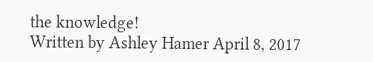the knowledge!
Written by Ashley Hamer April 8, 2017